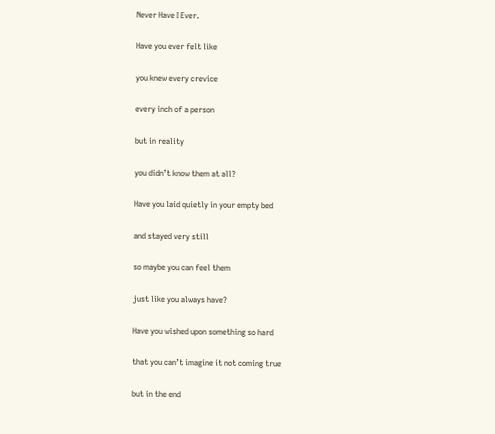Never Have I Ever.

Have you ever felt like

you knew every crevice

every inch of a person

but in reality

you didn’t know them at all?

Have you laid quietly in your empty bed

and stayed very still

so maybe you can feel them

just like you always have?

Have you wished upon something so hard

that you can’t imagine it not coming true

but in the end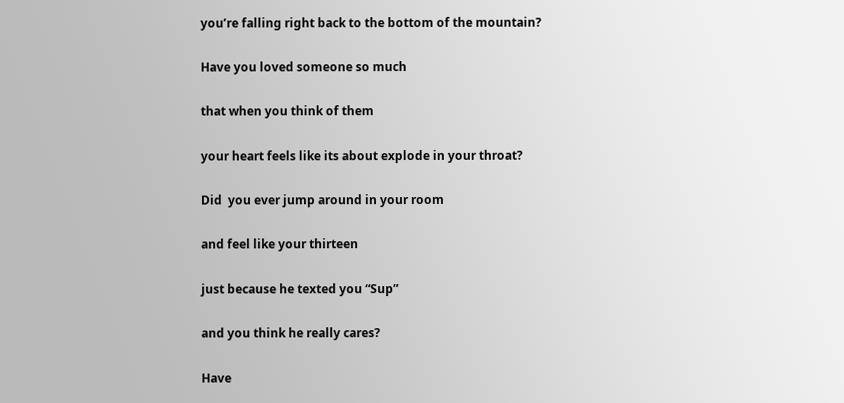you’re falling right back to the bottom of the mountain?

Have you loved someone so much

that when you think of them

your heart feels like its about explode in your throat?

Did  you ever jump around in your room

and feel like your thirteen

just because he texted you “Sup”

and you think he really cares?

Have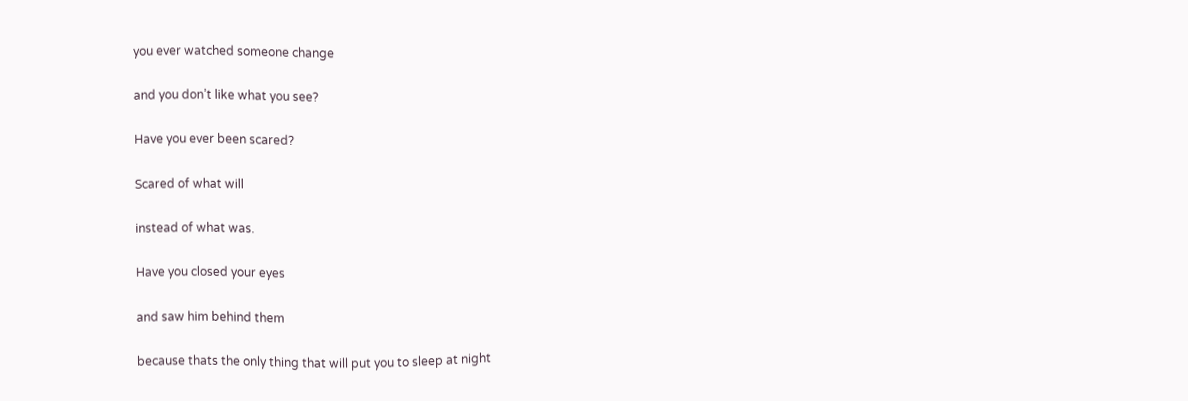you ever watched someone change

and you don’t like what you see?

Have you ever been scared?

Scared of what will

instead of what was.

Have you closed your eyes

and saw him behind them

because thats the only thing that will put you to sleep at night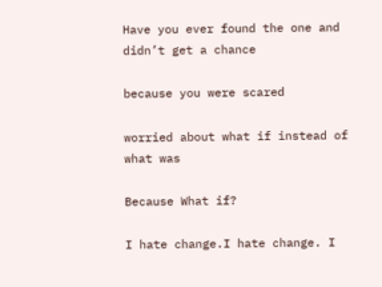Have you ever found the one and didn’t get a chance

because you were scared

worried about what if instead of what was

Because What if?

I hate change.I hate change. I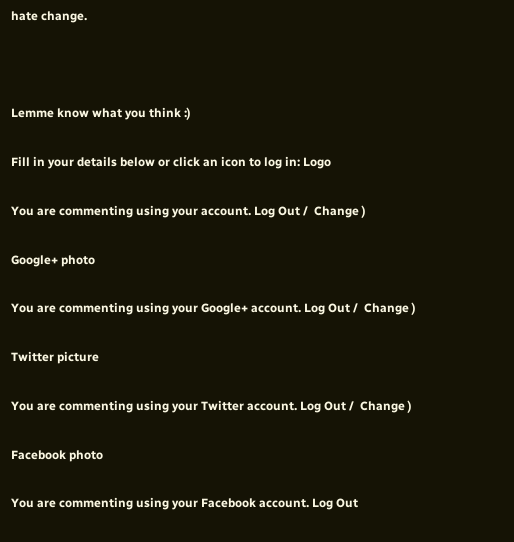hate change.



Lemme know what you think :)

Fill in your details below or click an icon to log in: Logo

You are commenting using your account. Log Out /  Change )

Google+ photo

You are commenting using your Google+ account. Log Out /  Change )

Twitter picture

You are commenting using your Twitter account. Log Out /  Change )

Facebook photo

You are commenting using your Facebook account. Log Out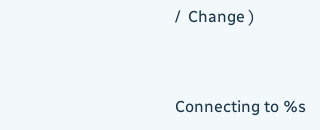/  Change )


Connecting to %s